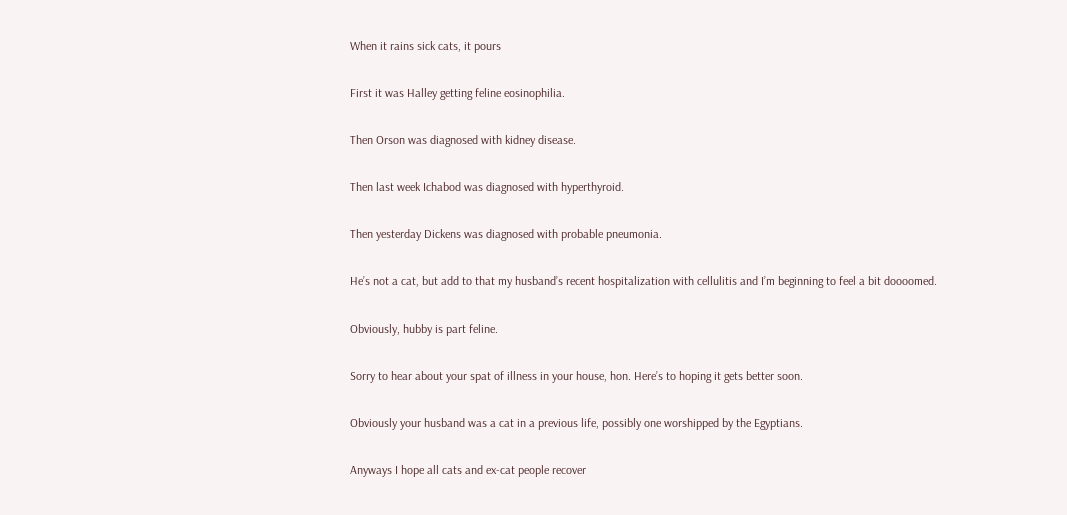When it rains sick cats, it pours

First it was Halley getting feline eosinophilia.

Then Orson was diagnosed with kidney disease.

Then last week Ichabod was diagnosed with hyperthyroid.

Then yesterday Dickens was diagnosed with probable pneumonia.

He’s not a cat, but add to that my husband’s recent hospitalization with cellulitis and I’m beginning to feel a bit doooomed.

Obviously, hubby is part feline.

Sorry to hear about your spat of illness in your house, hon. Here’s to hoping it gets better soon.

Obviously your husband was a cat in a previous life, possibly one worshipped by the Egyptians.

Anyways I hope all cats and ex-cat people recover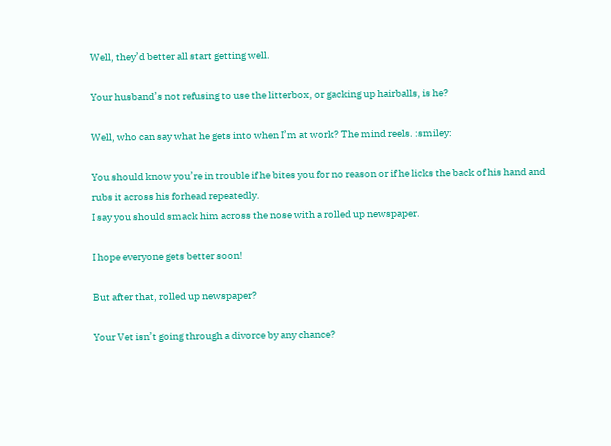Well, they’d better all start getting well.

Your husband’s not refusing to use the litterbox, or gacking up hairballs, is he?

Well, who can say what he gets into when I’m at work? The mind reels. :smiley:

You should know you’re in trouble if he bites you for no reason or if he licks the back of his hand and rubs it across his forhead repeatedly.
I say you should smack him across the nose with a rolled up newspaper.

I hope everyone gets better soon!

But after that, rolled up newspaper?

Your Vet isn’t going through a divorce by any chance?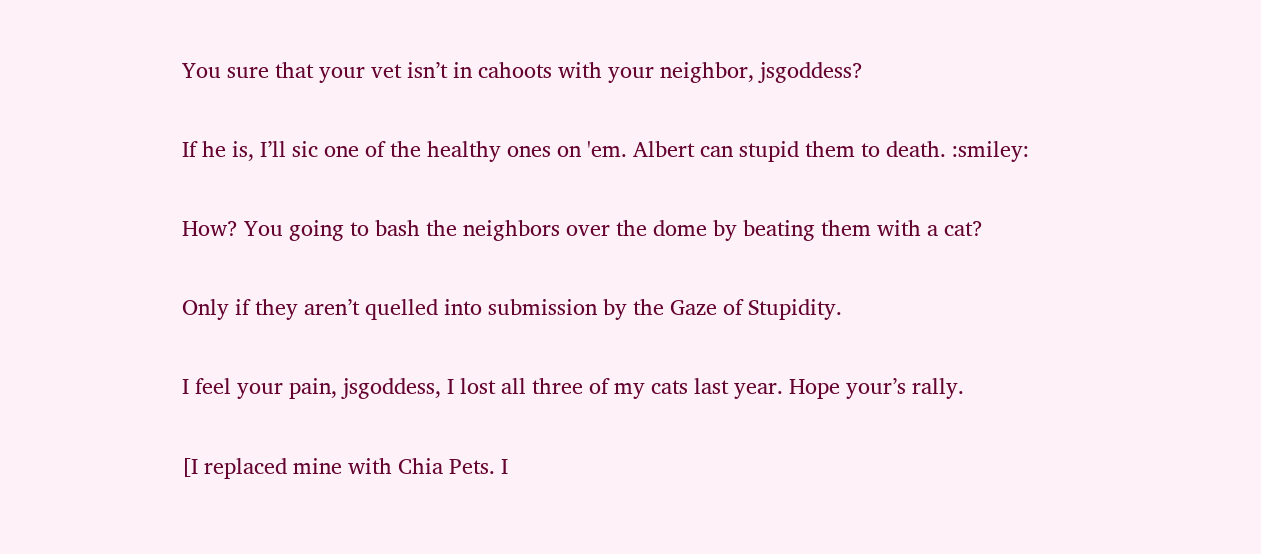You sure that your vet isn’t in cahoots with your neighbor, jsgoddess?

If he is, I’ll sic one of the healthy ones on 'em. Albert can stupid them to death. :smiley:

How? You going to bash the neighbors over the dome by beating them with a cat?

Only if they aren’t quelled into submission by the Gaze of Stupidity.

I feel your pain, jsgoddess, I lost all three of my cats last year. Hope your’s rally.

[I replaced mine with Chia Pets. I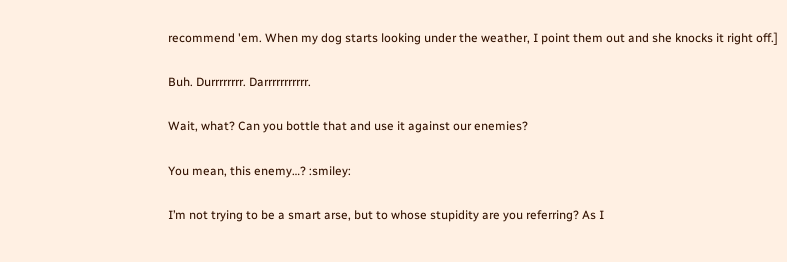recommend 'em. When my dog starts looking under the weather, I point them out and she knocks it right off.]

Buh. Durrrrrrrr. Darrrrrrrrrrr.

Wait, what? Can you bottle that and use it against our enemies?

You mean, this enemy…? :smiley:

I’m not trying to be a smart arse, but to whose stupidity are you referring? As I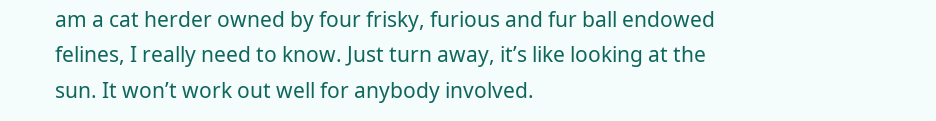am a cat herder owned by four frisky, furious and fur ball endowed felines, I really need to know. Just turn away, it’s like looking at the sun. It won’t work out well for anybody involved.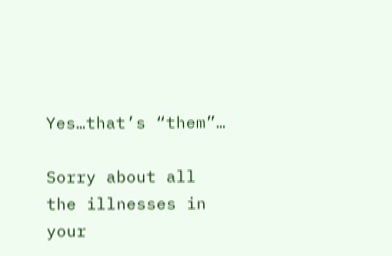Yes…that’s “them”…

Sorry about all the illnesses in your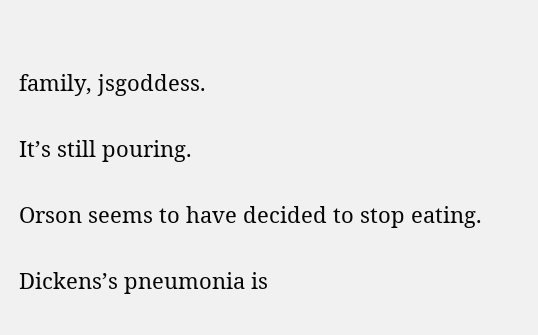family, jsgoddess.

It’s still pouring.

Orson seems to have decided to stop eating.

Dickens’s pneumonia is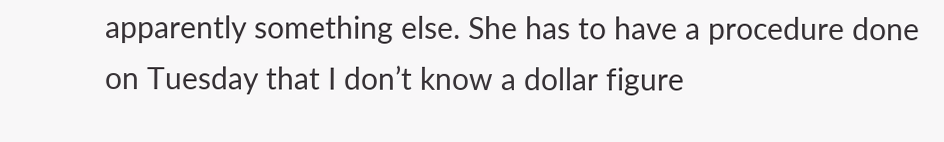apparently something else. She has to have a procedure done on Tuesday that I don’t know a dollar figure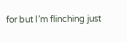for but I’m flinching just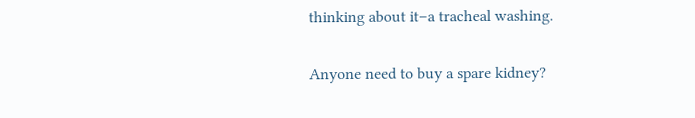thinking about it–a tracheal washing.

Anyone need to buy a spare kidney?